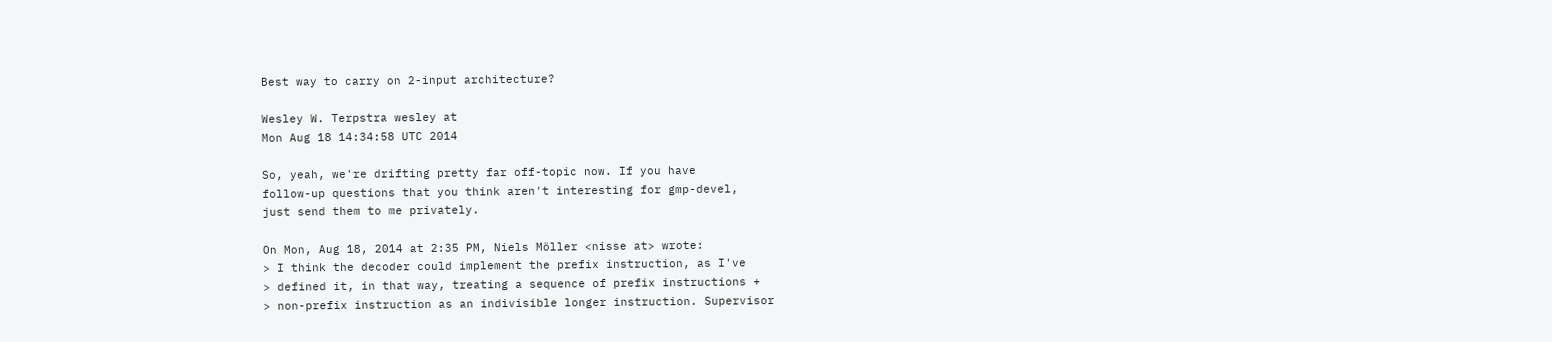Best way to carry on 2-input architecture?

Wesley W. Terpstra wesley at
Mon Aug 18 14:34:58 UTC 2014

So, yeah, we're drifting pretty far off-topic now. If you have
follow-up questions that you think aren't interesting for gmp-devel,
just send them to me privately.

On Mon, Aug 18, 2014 at 2:35 PM, Niels Möller <nisse at> wrote:
> I think the decoder could implement the prefix instruction, as I've
> defined it, in that way, treating a sequence of prefix instructions +
> non-prefix instruction as an indivisible longer instruction. Supervisor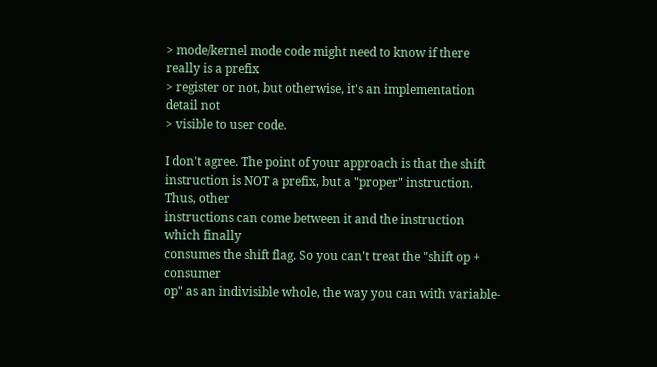> mode/kernel mode code might need to know if there really is a prefix
> register or not, but otherwise, it's an implementation detail not
> visible to user code.

I don't agree. The point of your approach is that the shift
instruction is NOT a prefix, but a "proper" instruction. Thus, other
instructions can come between it and the instruction which finally
consumes the shift flag. So you can't treat the "shift op + consumer
op" as an indivisible whole, the way you can with variable-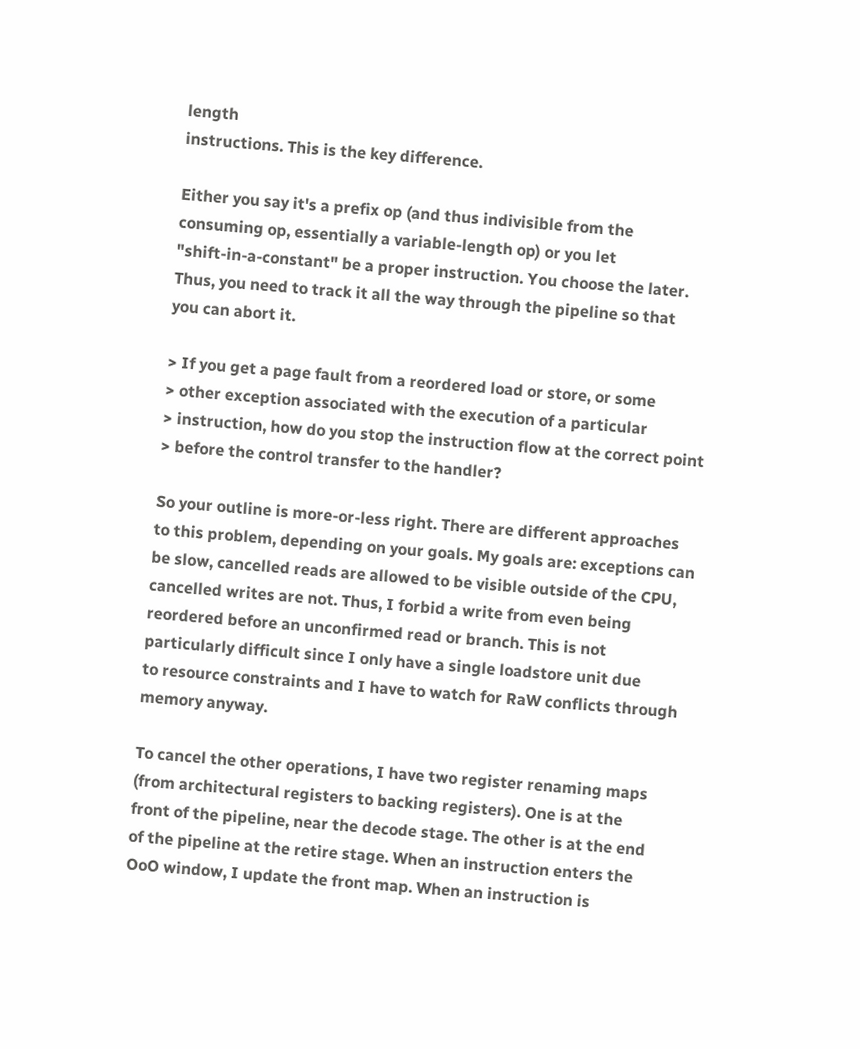length
instructions. This is the key difference.

Either you say it's a prefix op (and thus indivisible from the
consuming op, essentially a variable-length op) or you let
"shift-in-a-constant" be a proper instruction. You choose the later.
Thus, you need to track it all the way through the pipeline so that
you can abort it.

> If you get a page fault from a reordered load or store, or some
> other exception associated with the execution of a particular
> instruction, how do you stop the instruction flow at the correct point
> before the control transfer to the handler?

So your outline is more-or-less right. There are different approaches
to this problem, depending on your goals. My goals are: exceptions can
be slow, cancelled reads are allowed to be visible outside of the CPU,
cancelled writes are not. Thus, I forbid a write from even being
reordered before an unconfirmed read or branch. This is not
particularly difficult since I only have a single loadstore unit due
to resource constraints and I have to watch for RaW conflicts through
memory anyway.

To cancel the other operations, I have two register renaming maps
(from architectural registers to backing registers). One is at the
front of the pipeline, near the decode stage. The other is at the end
of the pipeline at the retire stage. When an instruction enters the
OoO window, I update the front map. When an instruction is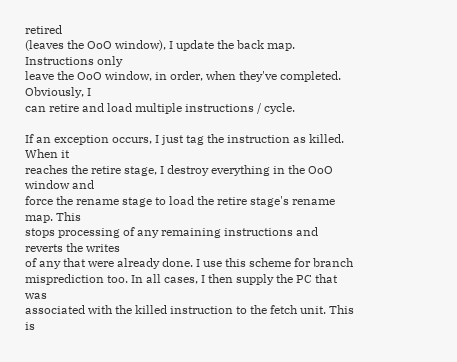retired
(leaves the OoO window), I update the back map. Instructions only
leave the OoO window, in order, when they've completed. Obviously, I
can retire and load multiple instructions / cycle.

If an exception occurs, I just tag the instruction as killed. When it
reaches the retire stage, I destroy everything in the OoO window and
force the rename stage to load the retire stage's rename map. This
stops processing of any remaining instructions and reverts the writes
of any that were already done. I use this scheme for branch
misprediction too. In all cases, I then supply the PC that was
associated with the killed instruction to the fetch unit. This is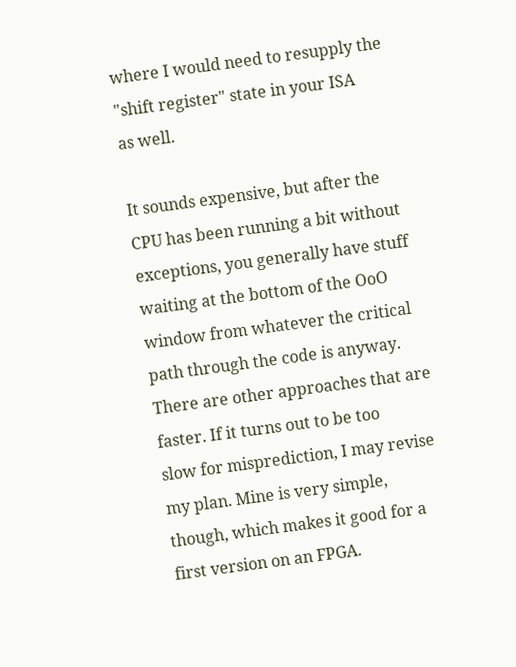where I would need to resupply the "shift register" state in your ISA
as well.

It sounds expensive, but after the CPU has been running a bit without
exceptions, you generally have stuff waiting at the bottom of the OoO
window from whatever the critical path through the code is anyway.
There are other approaches that are faster. If it turns out to be too
slow for misprediction, I may revise my plan. Mine is very simple,
though, which makes it good for a first version on an FPGA.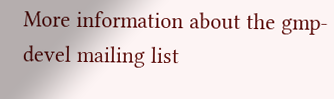More information about the gmp-devel mailing list